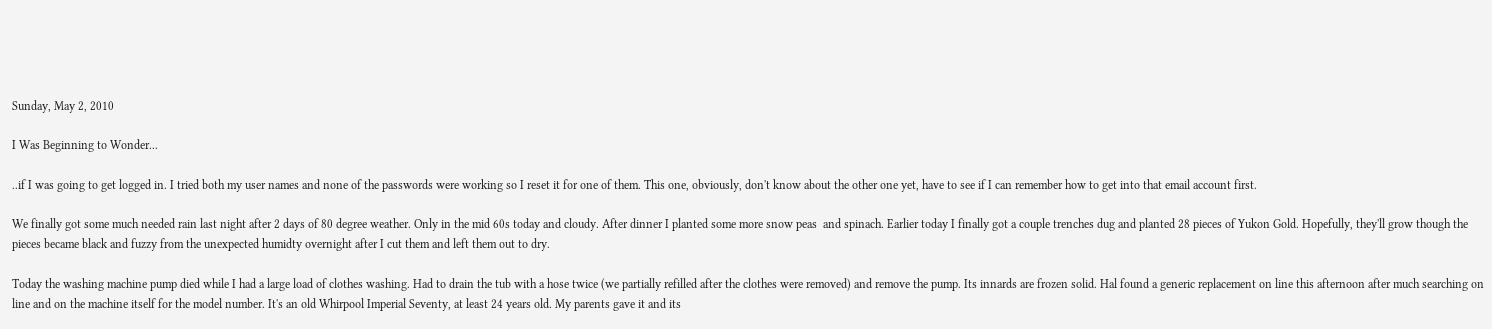Sunday, May 2, 2010

I Was Beginning to Wonder...

..if I was going to get logged in. I tried both my user names and none of the passwords were working so I reset it for one of them. This one, obviously, don't know about the other one yet, have to see if I can remember how to get into that email account first.

We finally got some much needed rain last night after 2 days of 80 degree weather. Only in the mid 60s today and cloudy. After dinner I planted some more snow peas  and spinach. Earlier today I finally got a couple trenches dug and planted 28 pieces of Yukon Gold. Hopefully, they'll grow though the pieces became black and fuzzy from the unexpected humidty overnight after I cut them and left them out to dry.

Today the washing machine pump died while I had a large load of clothes washing. Had to drain the tub with a hose twice (we partially refilled after the clothes were removed) and remove the pump. Its innards are frozen solid. Hal found a generic replacement on line this afternoon after much searching on line and on the machine itself for the model number. It's an old Whirpool Imperial Seventy, at least 24 years old. My parents gave it and its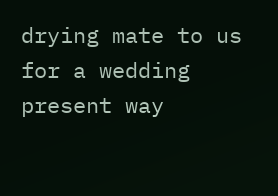drying mate to us for a wedding present way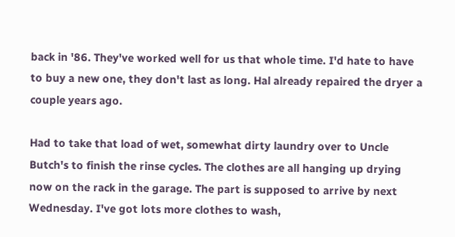back in '86. They've worked well for us that whole time. I'd hate to have to buy a new one, they don't last as long. Hal already repaired the dryer a couple years ago.

Had to take that load of wet, somewhat dirty laundry over to Uncle Butch's to finish the rinse cycles. The clothes are all hanging up drying now on the rack in the garage. The part is supposed to arrive by next Wednesday. I've got lots more clothes to wash,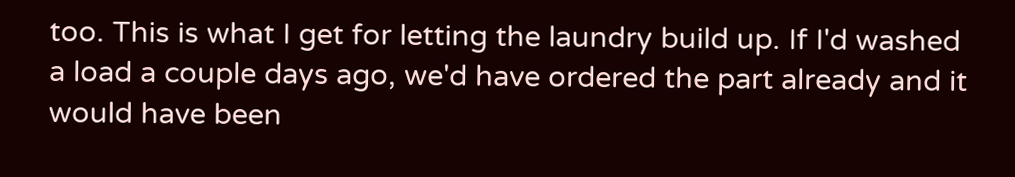too. This is what I get for letting the laundry build up. If I'd washed a load a couple days ago, we'd have ordered the part already and it would have been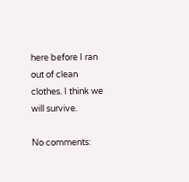here before I ran out of clean clothes. I think we will survive.

No comments: